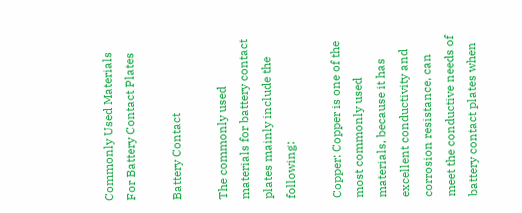Commonly Used Materials For Battery Contact Plates

Battery Contact

The commonly used materials for battery contact plates mainly include the following:

Copper: Copper is one of the most commonly used materials, because it has excellent conductivity and corrosion resistance, can meet the conductive needs of battery contact plates when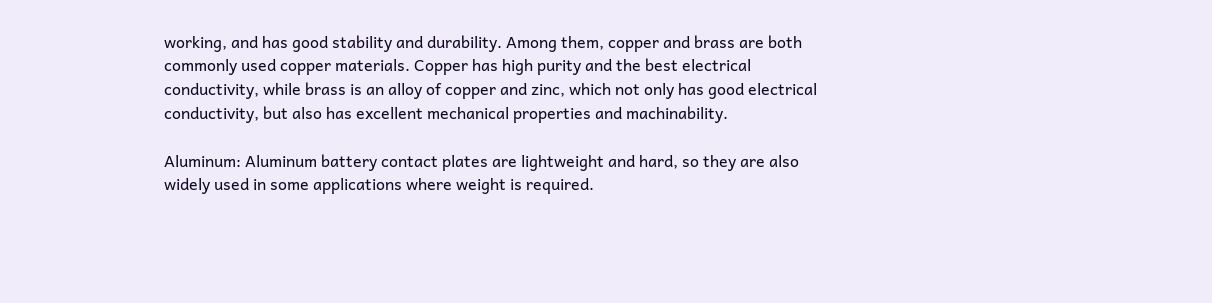working, and has good stability and durability. Among them, copper and brass are both commonly used copper materials. Copper has high purity and the best electrical conductivity, while brass is an alloy of copper and zinc, which not only has good electrical conductivity, but also has excellent mechanical properties and machinability.

Aluminum: Aluminum battery contact plates are lightweight and hard, so they are also widely used in some applications where weight is required.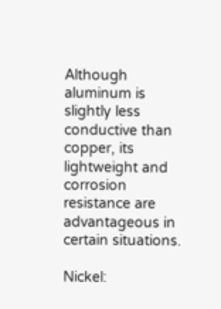Although aluminum is slightly less conductive than copper, its lightweight and corrosion resistance are advantageous in certain situations.

Nickel: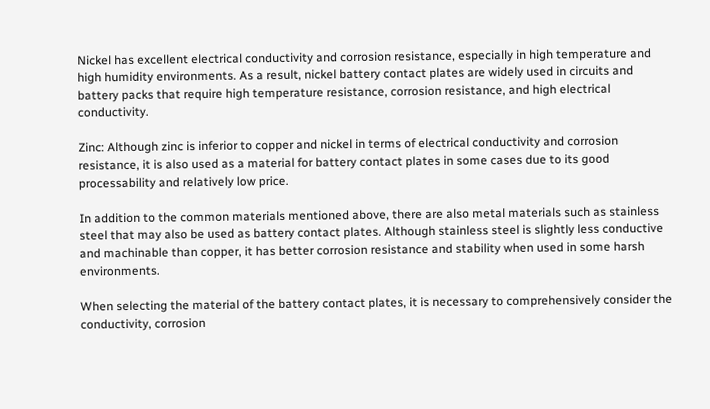Nickel has excellent electrical conductivity and corrosion resistance, especially in high temperature and high humidity environments. As a result, nickel battery contact plates are widely used in circuits and battery packs that require high temperature resistance, corrosion resistance, and high electrical conductivity.

Zinc: Although zinc is inferior to copper and nickel in terms of electrical conductivity and corrosion resistance, it is also used as a material for battery contact plates in some cases due to its good processability and relatively low price.

In addition to the common materials mentioned above, there are also metal materials such as stainless steel that may also be used as battery contact plates. Although stainless steel is slightly less conductive and machinable than copper, it has better corrosion resistance and stability when used in some harsh environments.

When selecting the material of the battery contact plates, it is necessary to comprehensively consider the conductivity, corrosion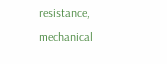resistance, mechanical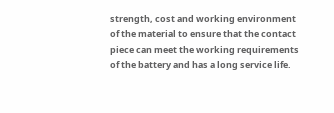strength, cost and working environment of the material to ensure that the contact piece can meet the working requirements of the battery and has a long service life.